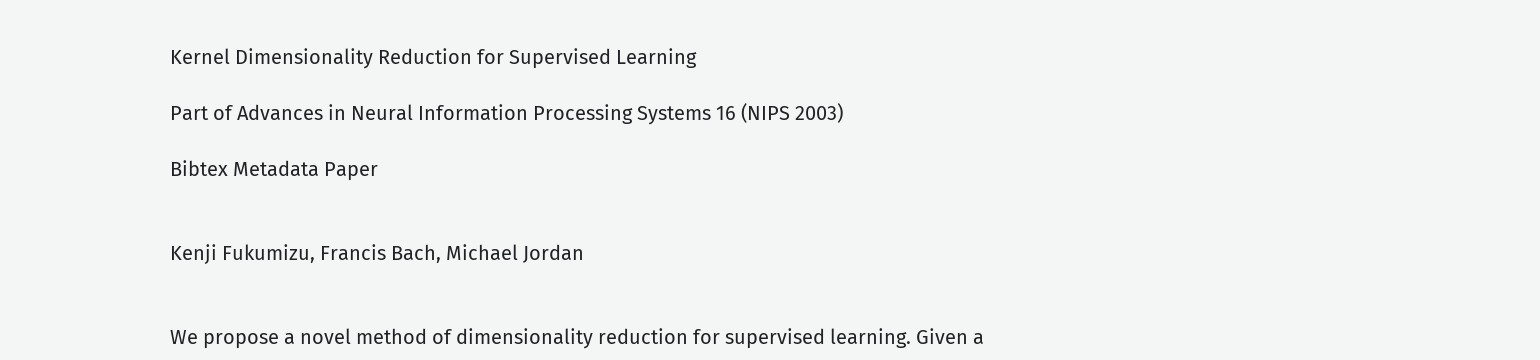Kernel Dimensionality Reduction for Supervised Learning

Part of Advances in Neural Information Processing Systems 16 (NIPS 2003)

Bibtex Metadata Paper


Kenji Fukumizu, Francis Bach, Michael Jordan


We propose a novel method of dimensionality reduction for supervised learning. Given a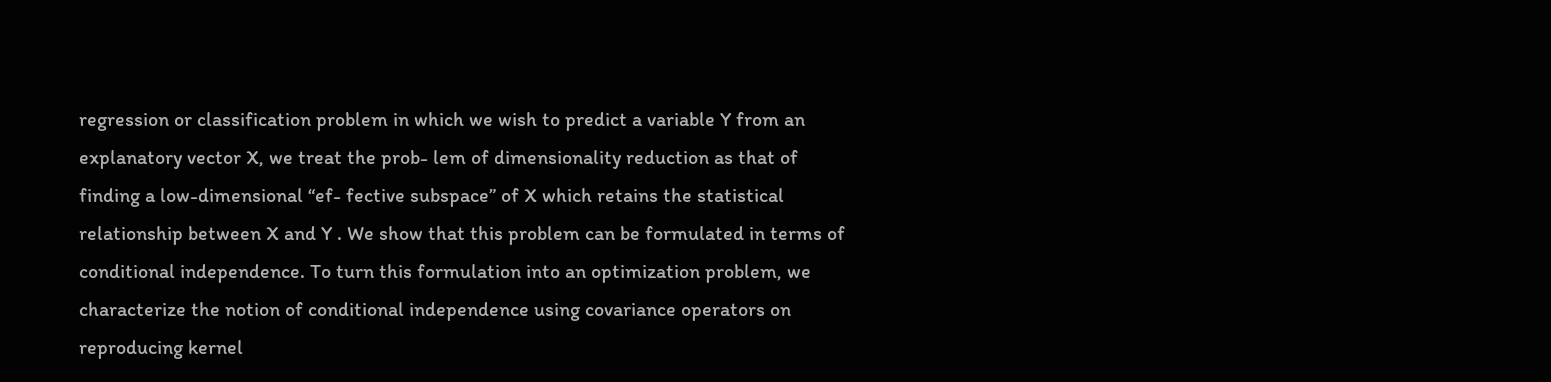regression or classification problem in which we wish to predict a variable Y from an explanatory vector X, we treat the prob- lem of dimensionality reduction as that of finding a low-dimensional “ef- fective subspace” of X which retains the statistical relationship between X and Y . We show that this problem can be formulated in terms of conditional independence. To turn this formulation into an optimization problem, we characterize the notion of conditional independence using covariance operators on reproducing kernel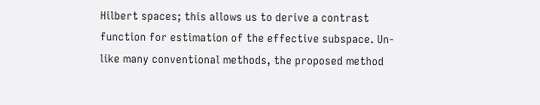Hilbert spaces; this allows us to derive a contrast function for estimation of the effective subspace. Un- like many conventional methods, the proposed method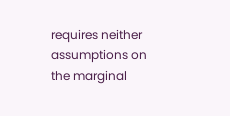requires neither assumptions on the marginal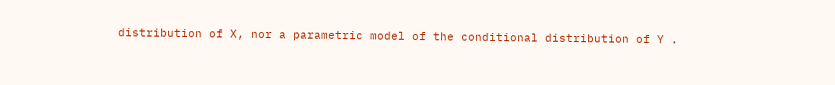distribution of X, nor a parametric model of the conditional distribution of Y .